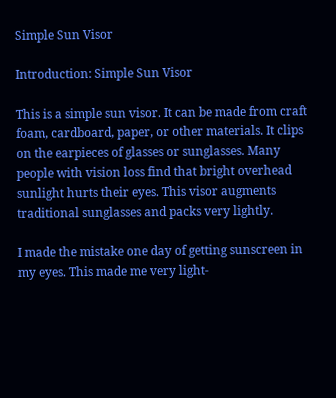Simple Sun Visor

Introduction: Simple Sun Visor

This is a simple sun visor. It can be made from craft foam, cardboard, paper, or other materials. It clips on the earpieces of glasses or sunglasses. Many people with vision loss find that bright overhead sunlight hurts their eyes. This visor augments traditional sunglasses and packs very lightly.

I made the mistake one day of getting sunscreen in my eyes. This made me very light-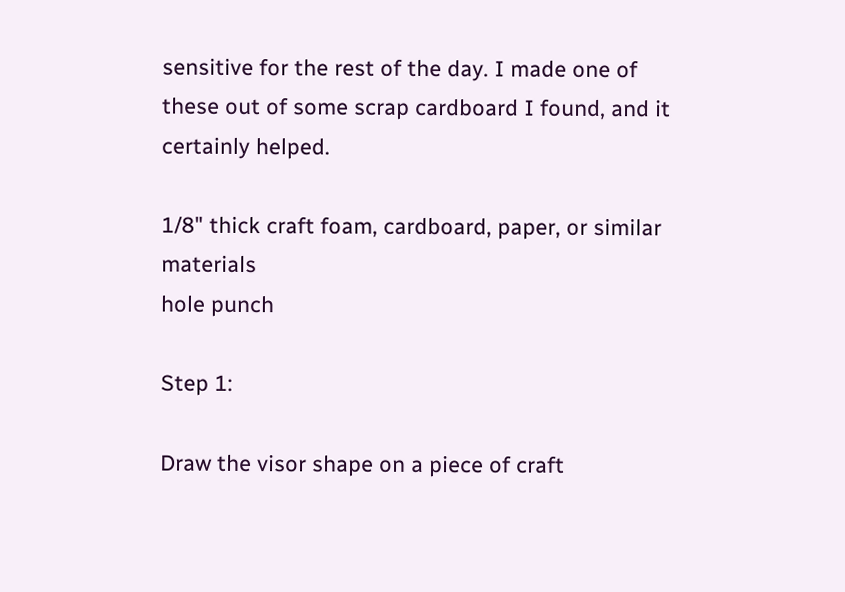sensitive for the rest of the day. I made one of these out of some scrap cardboard I found, and it certainly helped.

1/8" thick craft foam, cardboard, paper, or similar materials
hole punch

Step 1:

Draw the visor shape on a piece of craft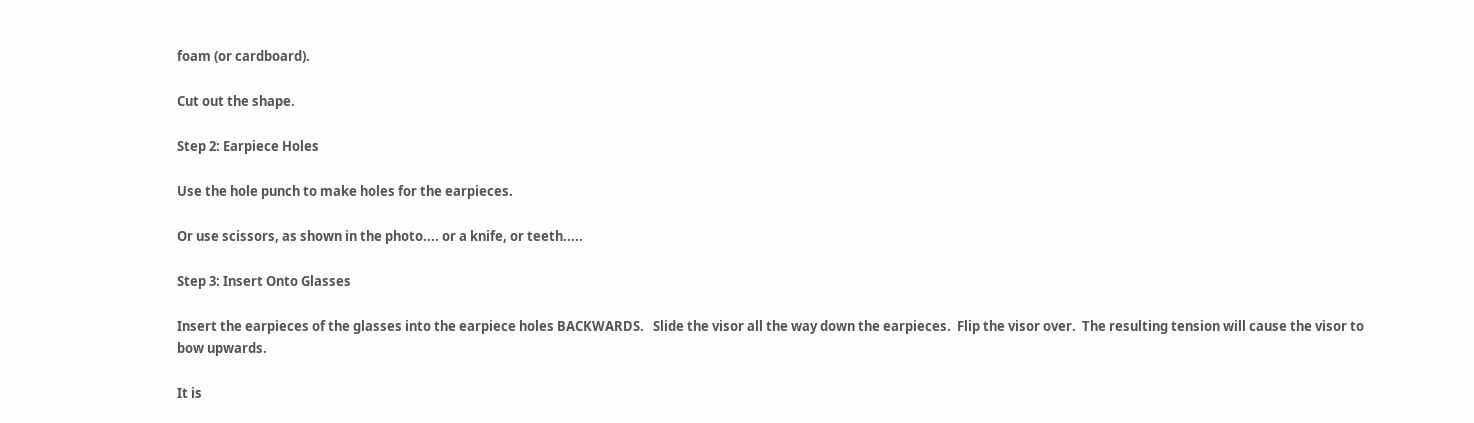foam (or cardboard).

Cut out the shape.

Step 2: Earpiece Holes

Use the hole punch to make holes for the earpieces.

Or use scissors, as shown in the photo.... or a knife, or teeth.....

Step 3: Insert Onto Glasses

Insert the earpieces of the glasses into the earpiece holes BACKWARDS.   Slide the visor all the way down the earpieces.  Flip the visor over.  The resulting tension will cause the visor to bow upwards.

It is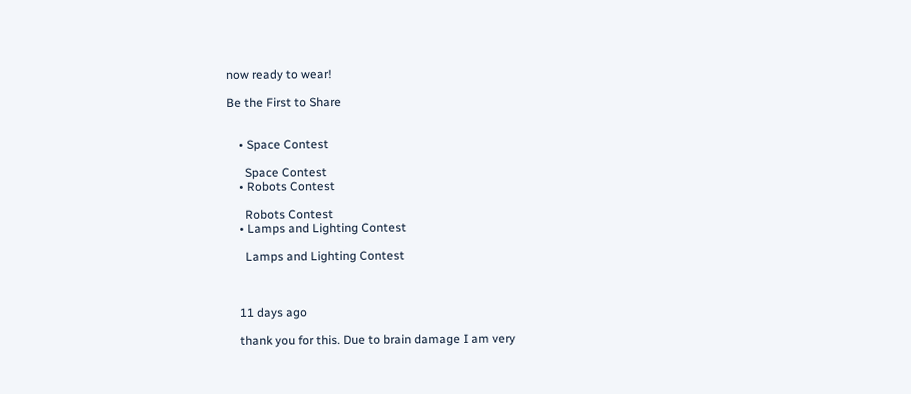now ready to wear!

Be the First to Share


    • Space Contest

      Space Contest
    • Robots Contest

      Robots Contest
    • Lamps and Lighting Contest

      Lamps and Lighting Contest



    11 days ago

    thank you for this. Due to brain damage I am very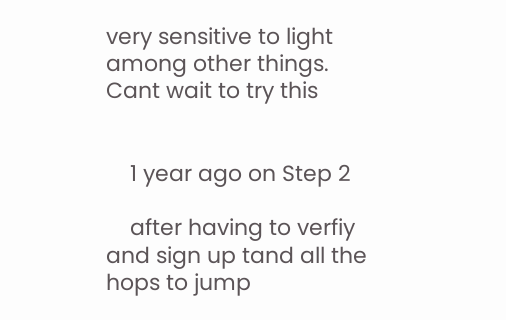very sensitive to light among other things. Cant wait to try this


    1 year ago on Step 2

    after having to verfiy and sign up tand all the hops to jump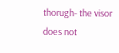thorugh- the visor does not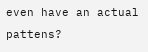even have an actual pattens?